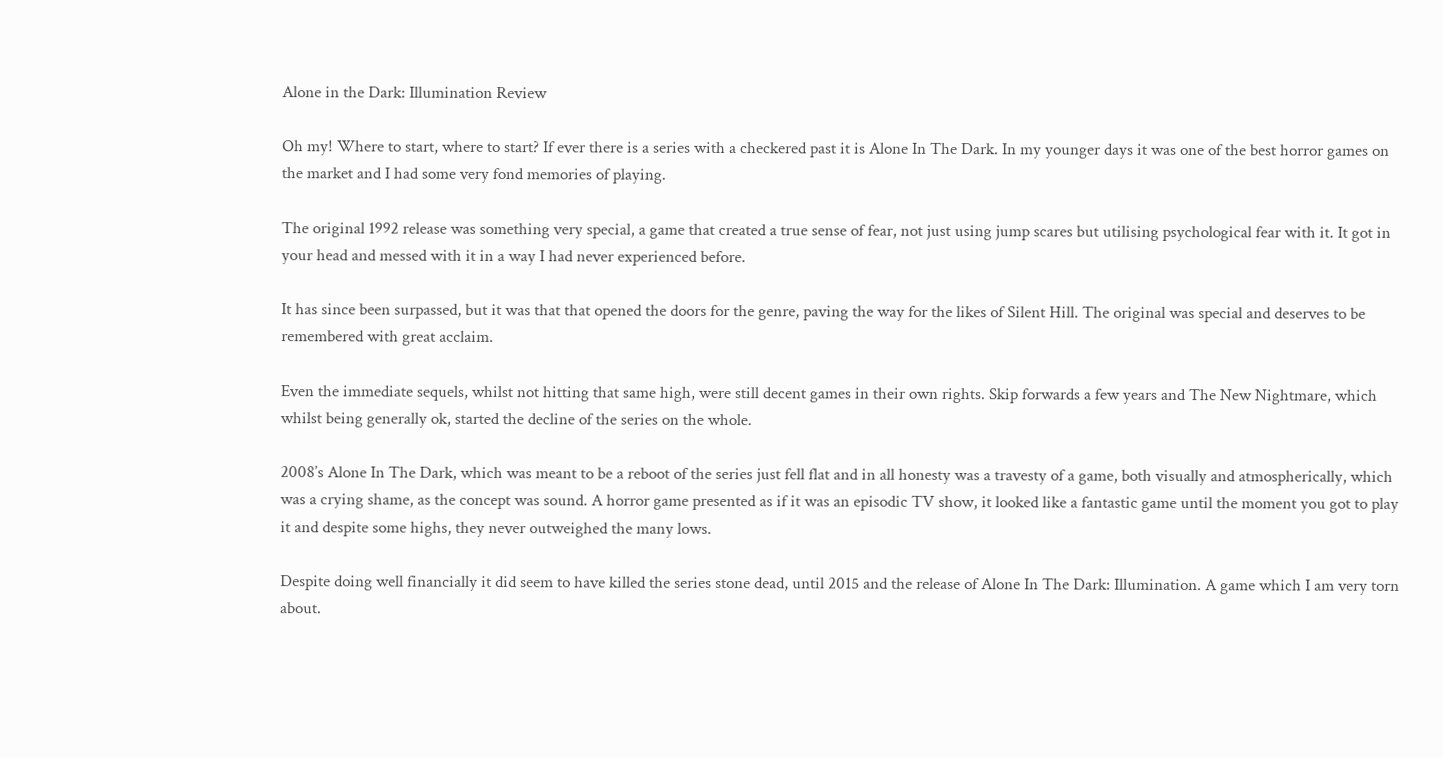Alone in the Dark: Illumination Review

Oh my! Where to start, where to start? If ever there is a series with a checkered past it is Alone In The Dark. In my younger days it was one of the best horror games on the market and I had some very fond memories of playing.

The original 1992 release was something very special, a game that created a true sense of fear, not just using jump scares but utilising psychological fear with it. It got in your head and messed with it in a way I had never experienced before.

It has since been surpassed, but it was that that opened the doors for the genre, paving the way for the likes of Silent Hill. The original was special and deserves to be remembered with great acclaim.

Even the immediate sequels, whilst not hitting that same high, were still decent games in their own rights. Skip forwards a few years and The New Nightmare, which whilst being generally ok, started the decline of the series on the whole.

2008’s Alone In The Dark, which was meant to be a reboot of the series just fell flat and in all honesty was a travesty of a game, both visually and atmospherically, which was a crying shame, as the concept was sound. A horror game presented as if it was an episodic TV show, it looked like a fantastic game until the moment you got to play it and despite some highs, they never outweighed the many lows.

Despite doing well financially it did seem to have killed the series stone dead, until 2015 and the release of Alone In The Dark: Illumination. A game which I am very torn about.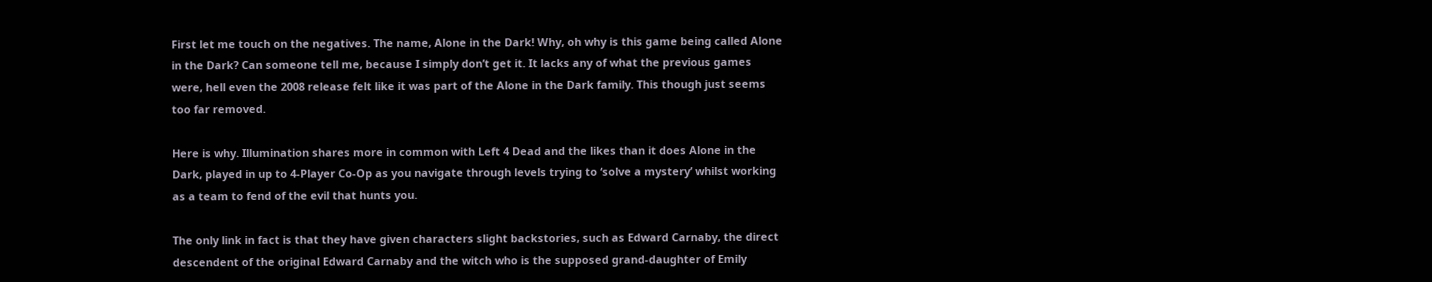First let me touch on the negatives. The name, Alone in the Dark! Why, oh why is this game being called Alone in the Dark? Can someone tell me, because I simply don’t get it. It lacks any of what the previous games were, hell even the 2008 release felt like it was part of the Alone in the Dark family. This though just seems too far removed.

Here is why. Illumination shares more in common with Left 4 Dead and the likes than it does Alone in the Dark, played in up to 4-Player Co-Op as you navigate through levels trying to ‘solve a mystery’ whilst working as a team to fend of the evil that hunts you.

The only link in fact is that they have given characters slight backstories, such as Edward Carnaby, the direct descendent of the original Edward Carnaby and the witch who is the supposed grand-daughter of Emily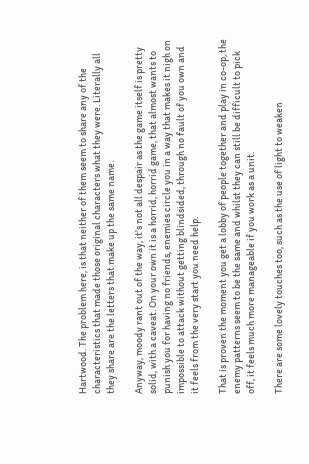Hartwood. The problem here, is that neither of them seem to share any of the characteristics that made those original characters what they were. Literally all they share are the letters that make up the same name.

Anyway, moody rant out of the way, it’s not all despair as the game itself is pretty solid, with a caveat. On your own it is a horrid, horrid game, that almost wants to punish you for having no friends, enemies circle you in a way that makes it nigh on impossible to attack without getting blindsided, through no fault of you own and it feels from the very start you need help.

That is proven the moment you get a lobby of people together and play in co-op, the enemy patterns seem to be the same and whilst they can still be difficult to pick off, it feels much more manageable if you work as a unit.

There are some lovely touches too, such as the use of light to weaken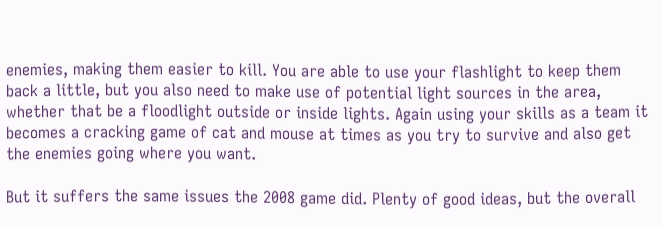enemies, making them easier to kill. You are able to use your flashlight to keep them back a little, but you also need to make use of potential light sources in the area, whether that be a floodlight outside or inside lights. Again using your skills as a team it becomes a cracking game of cat and mouse at times as you try to survive and also get the enemies going where you want.

But it suffers the same issues the 2008 game did. Plenty of good ideas, but the overall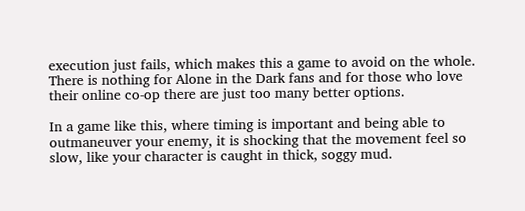execution just fails, which makes this a game to avoid on the whole. There is nothing for Alone in the Dark fans and for those who love their online co-op there are just too many better options.

In a game like this, where timing is important and being able to outmaneuver your enemy, it is shocking that the movement feel so slow, like your character is caught in thick, soggy mud.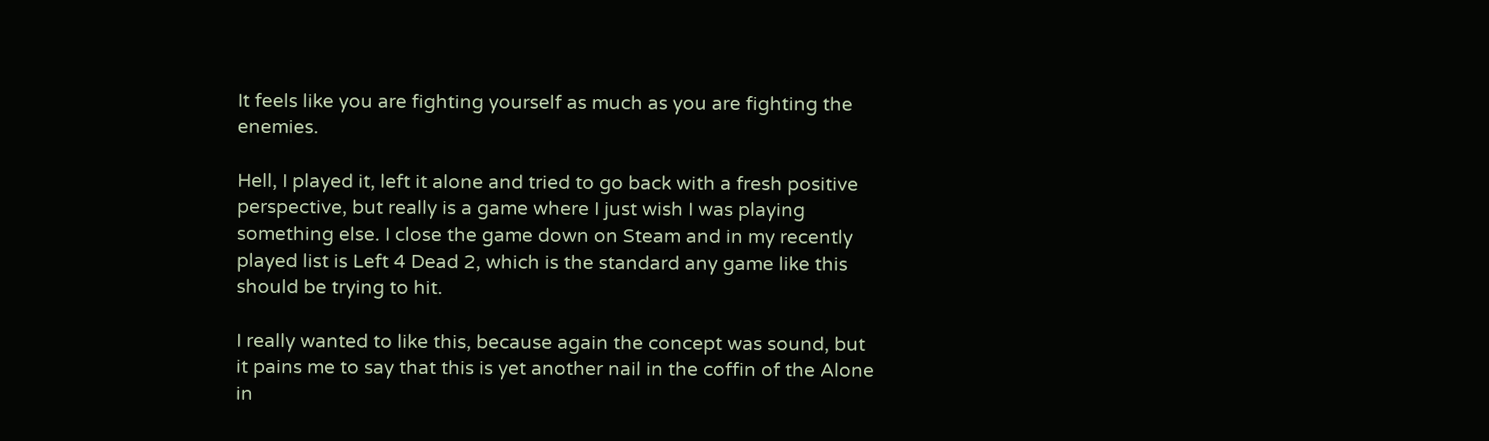It feels like you are fighting yourself as much as you are fighting the enemies.

Hell, I played it, left it alone and tried to go back with a fresh positive perspective, but really is a game where I just wish I was playing something else. I close the game down on Steam and in my recently played list is Left 4 Dead 2, which is the standard any game like this should be trying to hit.

I really wanted to like this, because again the concept was sound, but it pains me to say that this is yet another nail in the coffin of the Alone in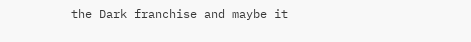the Dark franchise and maybe it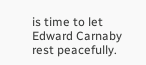is time to let Edward Carnaby rest peacefully.